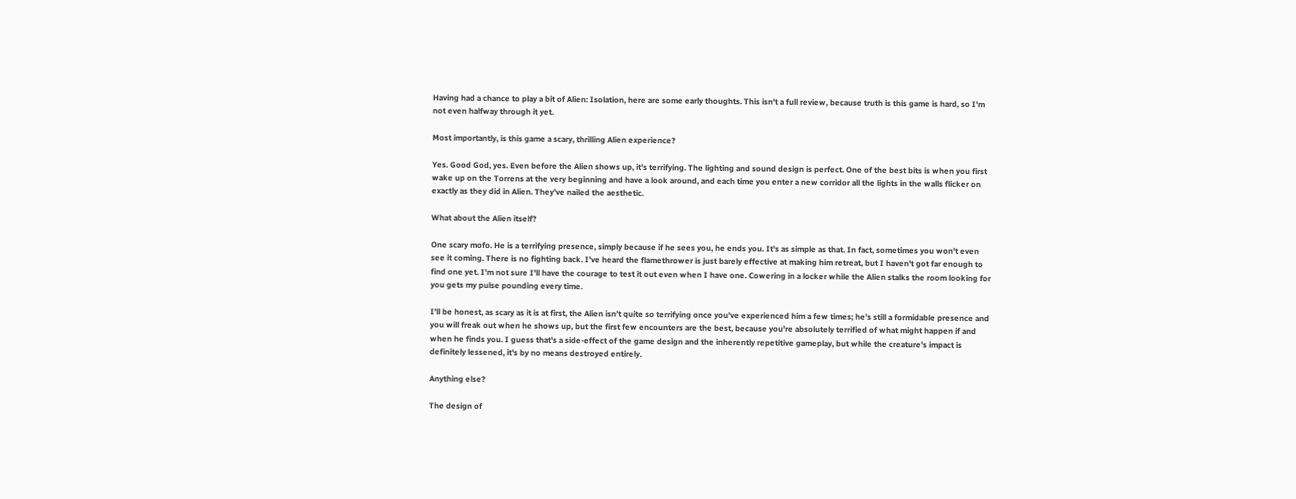Having had a chance to play a bit of Alien: Isolation, here are some early thoughts. This isn't a full review, because truth is this game is hard, so I'm not even halfway through it yet.

Most importantly, is this game a scary, thrilling Alien experience?

Yes. Good God, yes. Even before the Alien shows up, it's terrifying. The lighting and sound design is perfect. One of the best bits is when you first wake up on the Torrens at the very beginning and have a look around, and each time you enter a new corridor all the lights in the walls flicker on exactly as they did in Alien. They've nailed the aesthetic.

What about the Alien itself?

One scary mofo. He is a terrifying presence, simply because if he sees you, he ends you. It's as simple as that. In fact, sometimes you won't even see it coming. There is no fighting back. I've heard the flamethrower is just barely effective at making him retreat, but I haven't got far enough to find one yet. I'm not sure I'll have the courage to test it out even when I have one. Cowering in a locker while the Alien stalks the room looking for you gets my pulse pounding every time.

I'll be honest, as scary as it is at first, the Alien isn't quite so terrifying once you've experienced him a few times; he's still a formidable presence and you will freak out when he shows up, but the first few encounters are the best, because you're absolutely terrified of what might happen if and when he finds you. I guess that's a side-effect of the game design and the inherently repetitive gameplay, but while the creature's impact is definitely lessened, it's by no means destroyed entirely.

Anything else?

The design of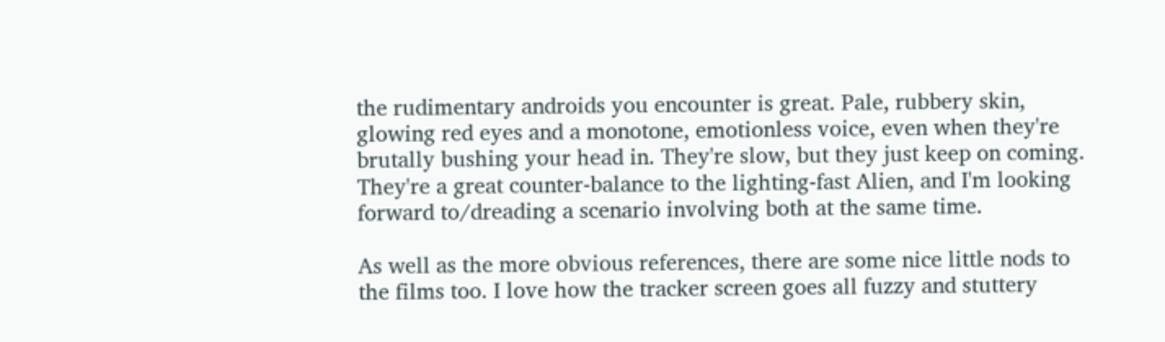the rudimentary androids you encounter is great. Pale, rubbery skin, glowing red eyes and a monotone, emotionless voice, even when they're brutally bushing your head in. They're slow, but they just keep on coming. They're a great counter-balance to the lighting-fast Alien, and I'm looking forward to/dreading a scenario involving both at the same time.

As well as the more obvious references, there are some nice little nods to the films too. I love how the tracker screen goes all fuzzy and stuttery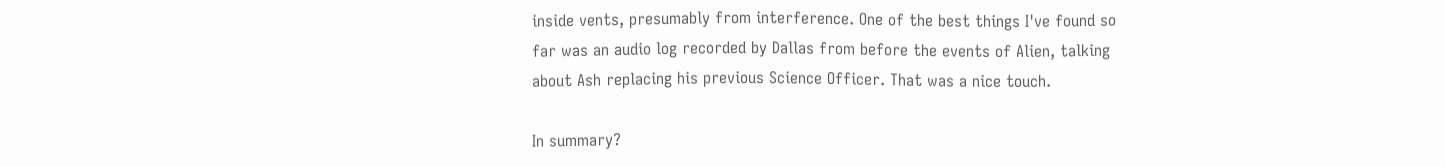inside vents, presumably from interference. One of the best things I've found so far was an audio log recorded by Dallas from before the events of Alien, talking about Ash replacing his previous Science Officer. That was a nice touch.

In summary?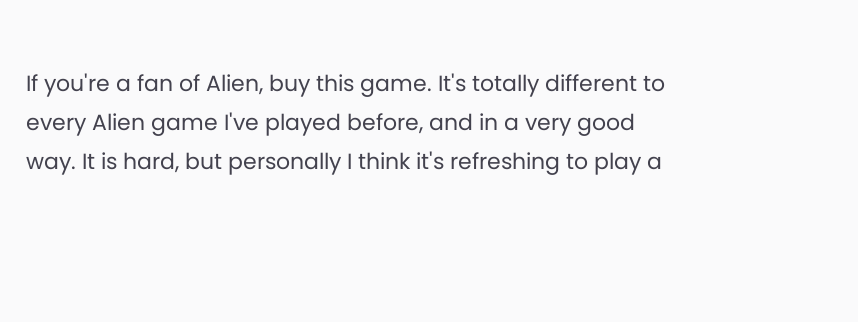If you're a fan of Alien, buy this game. It's totally different to every Alien game I've played before, and in a very good way. It is hard, but personally I think it's refreshing to play a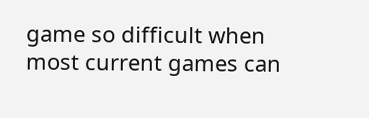game so difficult when most current games can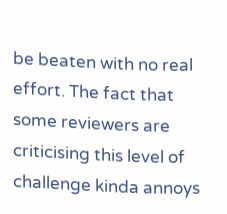be beaten with no real effort. The fact that some reviewers are criticising this level of challenge kinda annoys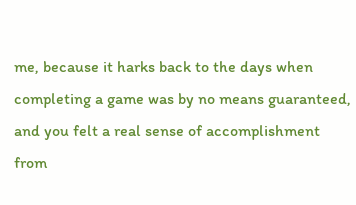me, because it harks back to the days when completing a game was by no means guaranteed, and you felt a real sense of accomplishment from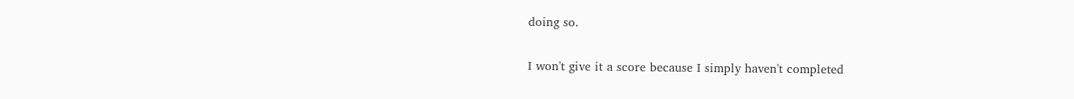doing so.

I won't give it a score because I simply haven't completed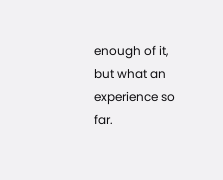enough of it, but what an experience so far.